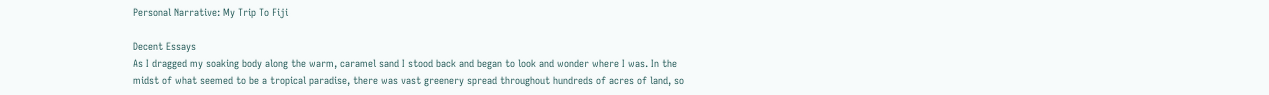Personal Narrative: My Trip To Fiji

Decent Essays
As I dragged my soaking body along the warm, caramel sand I stood back and began to look and wonder where I was. In the midst of what seemed to be a tropical paradise, there was vast greenery spread throughout hundreds of acres of land, so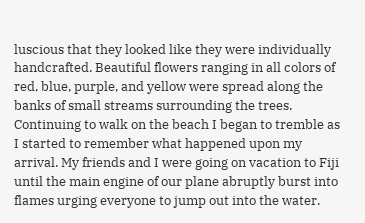luscious that they looked like they were individually handcrafted. Beautiful flowers ranging in all colors of red, blue, purple, and yellow were spread along the banks of small streams surrounding the trees. Continuing to walk on the beach I began to tremble as I started to remember what happened upon my arrival. My friends and I were going on vacation to Fiji until the main engine of our plane abruptly burst into flames urging everyone to jump out into the water.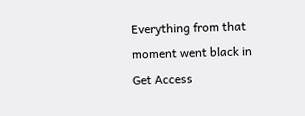Everything from that moment went black in
Get Access